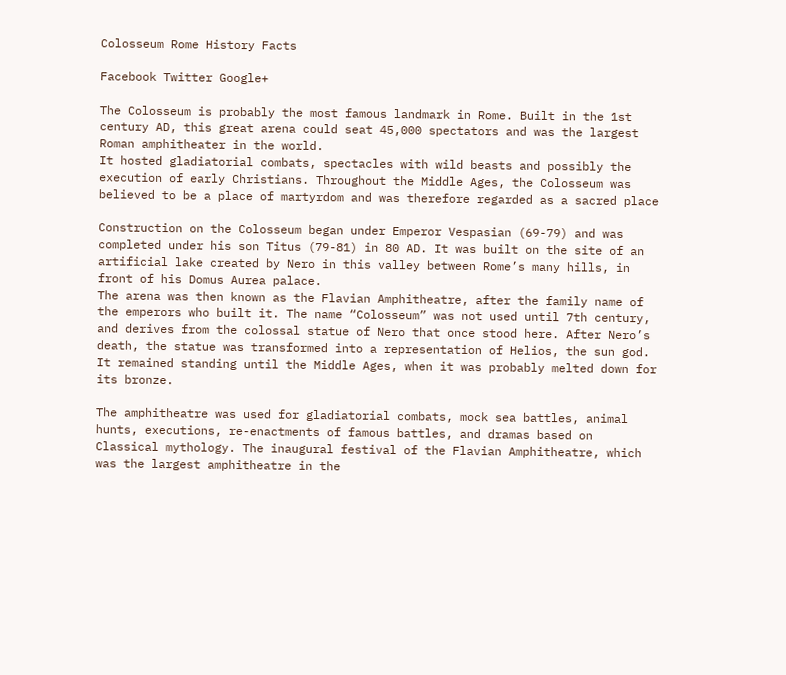Colosseum Rome History Facts

Facebook Twitter Google+

The Colosseum is probably the most famous landmark in Rome. Built in the 1st century AD, this great arena could seat 45,000 spectators and was the largest Roman amphitheater in the world.
It hosted gladiatorial combats, spectacles with wild beasts and possibly the execution of early Christians. Throughout the Middle Ages, the Colosseum was believed to be a place of martyrdom and was therefore regarded as a sacred place

Construction on the Colosseum began under Emperor Vespasian (69-79) and was completed under his son Titus (79-81) in 80 AD. It was built on the site of an artificial lake created by Nero in this valley between Rome’s many hills, in front of his Domus Aurea palace.
The arena was then known as the Flavian Amphitheatre, after the family name of the emperors who built it. The name “Colosseum” was not used until 7th century, and derives from the colossal statue of Nero that once stood here. After Nero’s death, the statue was transformed into a representation of Helios, the sun god. It remained standing until the Middle Ages, when it was probably melted down for its bronze.

The amphitheatre was used for gladiatorial combats, mock sea battles, animal hunts, executions, re-enactments of famous battles, and dramas based on Classical mythology. The inaugural festival of the Flavian Amphitheatre, which was the largest amphitheatre in the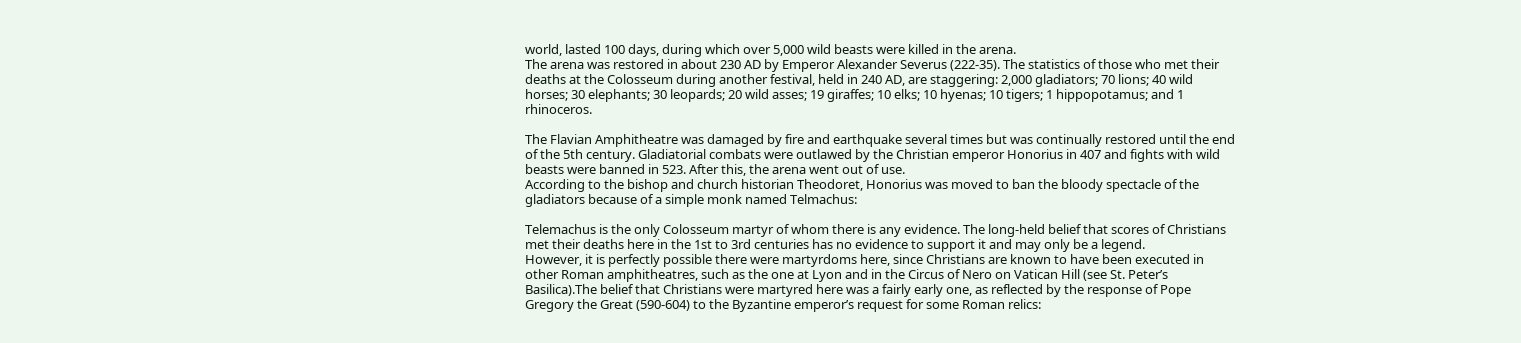world, lasted 100 days, during which over 5,000 wild beasts were killed in the arena.
The arena was restored in about 230 AD by Emperor Alexander Severus (222-35). The statistics of those who met their deaths at the Colosseum during another festival, held in 240 AD, are staggering: 2,000 gladiators; 70 lions; 40 wild horses; 30 elephants; 30 leopards; 20 wild asses; 19 giraffes; 10 elks; 10 hyenas; 10 tigers; 1 hippopotamus; and 1 rhinoceros.

The Flavian Amphitheatre was damaged by fire and earthquake several times but was continually restored until the end of the 5th century. Gladiatorial combats were outlawed by the Christian emperor Honorius in 407 and fights with wild beasts were banned in 523. After this, the arena went out of use.
According to the bishop and church historian Theodoret, Honorius was moved to ban the bloody spectacle of the gladiators because of a simple monk named Telmachus:

Telemachus is the only Colosseum martyr of whom there is any evidence. The long-held belief that scores of Christians met their deaths here in the 1st to 3rd centuries has no evidence to support it and may only be a legend.
However, it is perfectly possible there were martyrdoms here, since Christians are known to have been executed in other Roman amphitheatres, such as the one at Lyon and in the Circus of Nero on Vatican Hill (see St. Peter’s Basilica).The belief that Christians were martyred here was a fairly early one, as reflected by the response of Pope Gregory the Great (590-604) to the Byzantine emperor’s request for some Roman relics: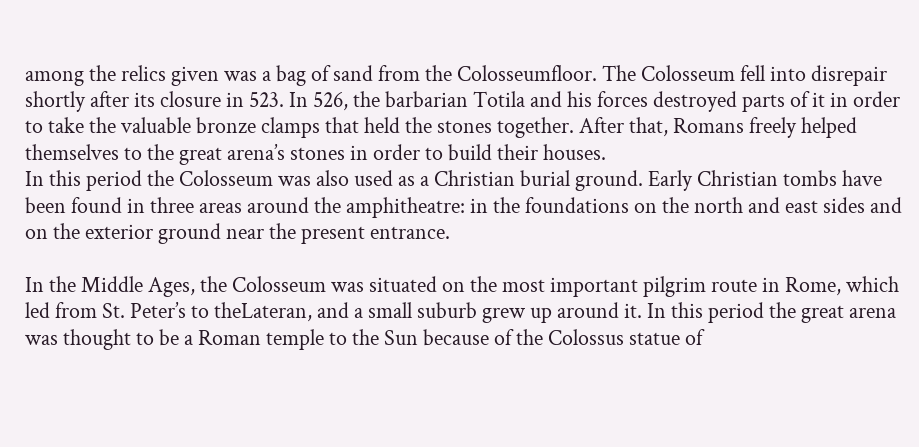among the relics given was a bag of sand from the Colosseumfloor. The Colosseum fell into disrepair shortly after its closure in 523. In 526, the barbarian Totila and his forces destroyed parts of it in order to take the valuable bronze clamps that held the stones together. After that, Romans freely helped themselves to the great arena’s stones in order to build their houses.
In this period the Colosseum was also used as a Christian burial ground. Early Christian tombs have been found in three areas around the amphitheatre: in the foundations on the north and east sides and on the exterior ground near the present entrance.

In the Middle Ages, the Colosseum was situated on the most important pilgrim route in Rome, which led from St. Peter’s to theLateran, and a small suburb grew up around it. In this period the great arena was thought to be a Roman temple to the Sun because of the Colossus statue of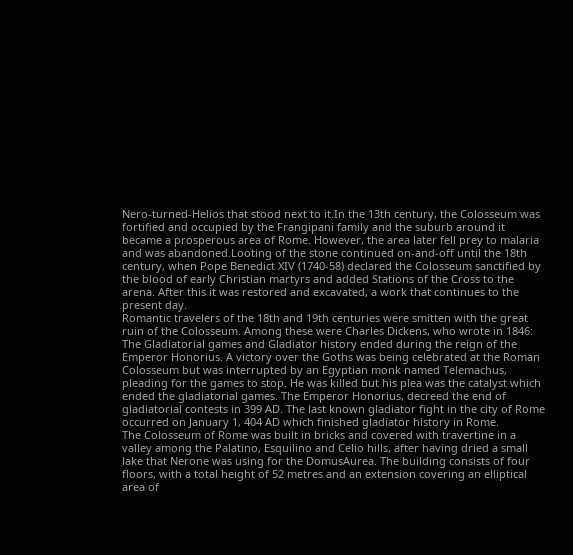Nero-turned-Helios that stood next to it.In the 13th century, the Colosseum was fortified and occupied by the Frangipani family and the suburb around it became a prosperous area of Rome. However, the area later fell prey to malaria and was abandoned.Looting of the stone continued on-and-off until the 18th century, when Pope Benedict XIV (1740-58) declared the Colosseum sanctified by the blood of early Christian martyrs and added Stations of the Cross to the arena. After this it was restored and excavated, a work that continues to the present day.
Romantic travelers of the 18th and 19th centuries were smitten with the great ruin of the Colosseum. Among these were Charles Dickens, who wrote in 1846:
The Gladiatorial games and Gladiator history ended during the reign of the Emperor Honorius. A victory over the Goths was being celebrated at the Roman Colosseum but was interrupted by an Egyptian monk named Telemachus, pleading for the games to stop. He was killed but his plea was the catalyst which ended the gladiatorial games. The Emperor Honorius, decreed the end of gladiatorial contests in 399 AD. The last known gladiator fight in the city of Rome occurred on January 1, 404 AD which finished gladiator history in Rome.
The Colosseum of Rome was built in bricks and covered with travertine in a valley among the Palatino, Esquilino and Celio hills, after having dried a small lake that Nerone was using for the DomusAurea. The building consists of four floors, with a total height of 52 metres and an extension covering an elliptical area of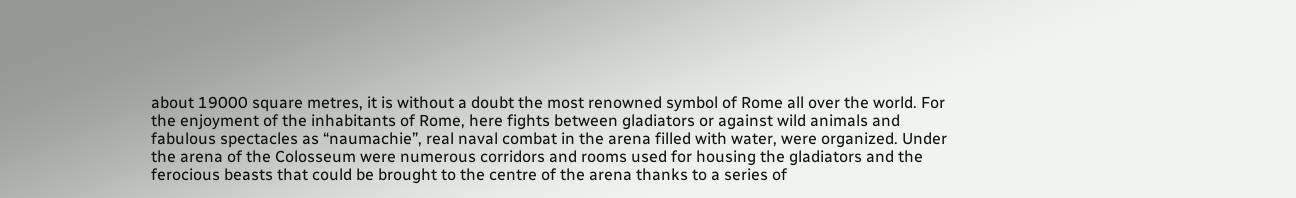about 19000 square metres, it is without a doubt the most renowned symbol of Rome all over the world. For the enjoyment of the inhabitants of Rome, here fights between gladiators or against wild animals and fabulous spectacles as “naumachie”, real naval combat in the arena filled with water, were organized. Under the arena of the Colosseum were numerous corridors and rooms used for housing the gladiators and the ferocious beasts that could be brought to the centre of the arena thanks to a series of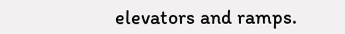elevators and ramps.